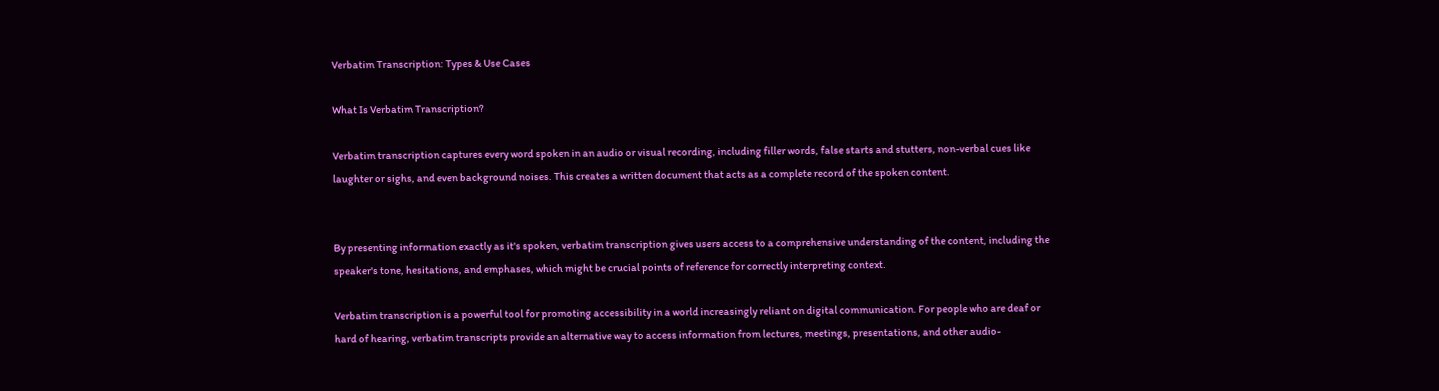Verbatim Transcription: Types & Use Cases

What Is Verbatim Transcription?

Verbatim transcription captures every word spoken in an audio or visual recording, including filler words, false starts and stutters, non-verbal cues like laughter or sighs, and even background noises. This creates a written document that acts as a complete record of the spoken content.


By presenting information exactly as it's spoken, verbatim transcription gives users access to a comprehensive understanding of the content, including the speaker's tone, hesitations, and emphases, which might be crucial points of reference for correctly interpreting context.

Verbatim transcription is a powerful tool for promoting accessibility in a world increasingly reliant on digital communication. For people who are deaf or hard of hearing, verbatim transcripts provide an alternative way to access information from lectures, meetings, presentations, and other audio-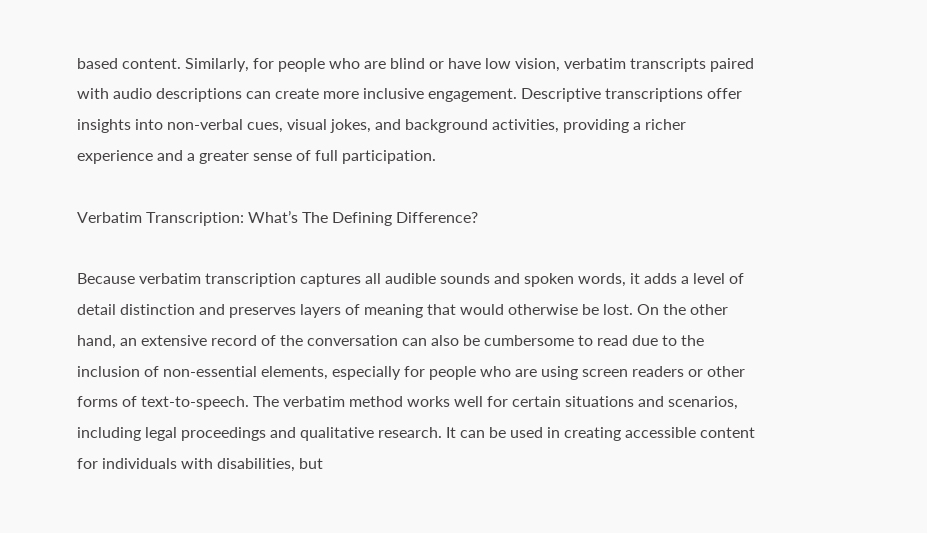based content. Similarly, for people who are blind or have low vision, verbatim transcripts paired with audio descriptions can create more inclusive engagement. Descriptive transcriptions offer insights into non-verbal cues, visual jokes, and background activities, providing a richer experience and a greater sense of full participation.

Verbatim Transcription: What’s The Defining Difference?

Because verbatim transcription captures all audible sounds and spoken words, it adds a level of detail distinction and preserves layers of meaning that would otherwise be lost. On the other hand, an extensive record of the conversation can also be cumbersome to read due to the inclusion of non-essential elements, especially for people who are using screen readers or other forms of text-to-speech. The verbatim method works well for certain situations and scenarios, including legal proceedings and qualitative research. It can be used in creating accessible content for individuals with disabilities, but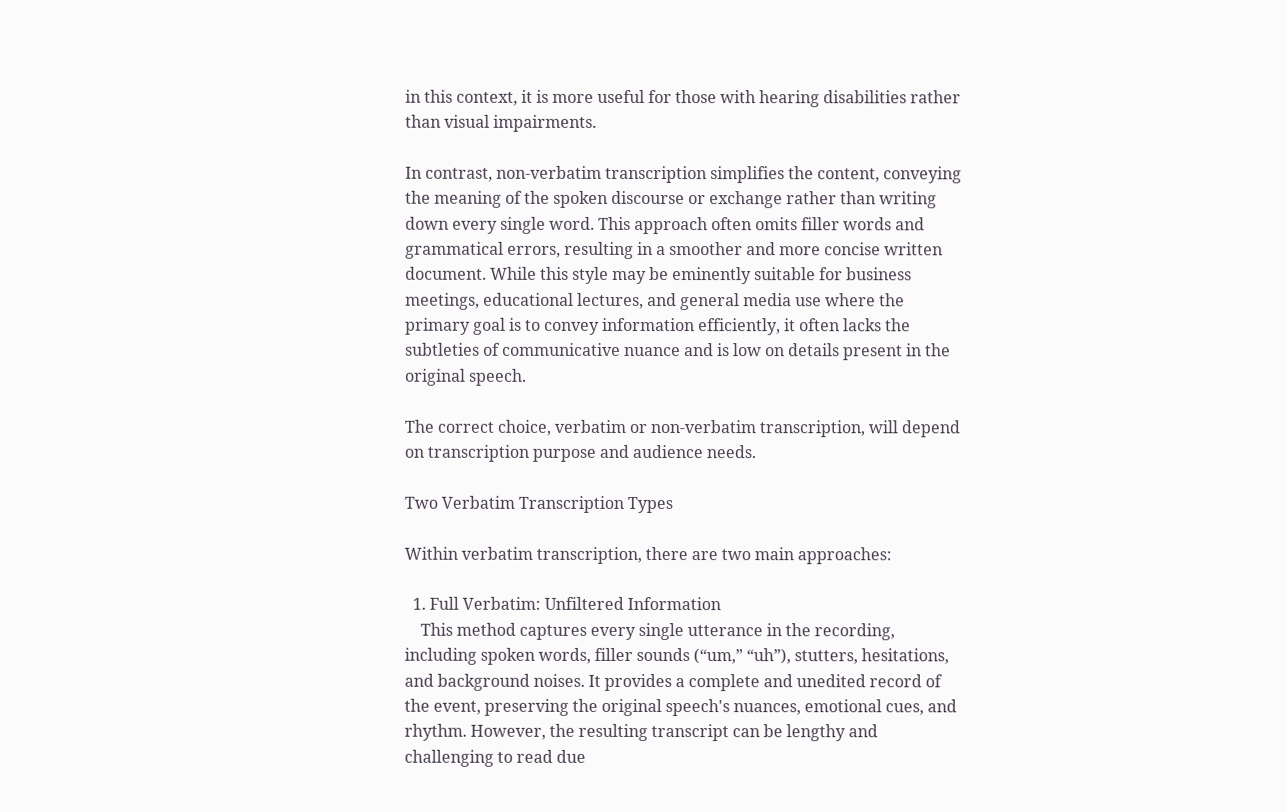in this context, it is more useful for those with hearing disabilities rather than visual impairments.

In contrast, non-verbatim transcription simplifies the content, conveying the meaning of the spoken discourse or exchange rather than writing down every single word. This approach often omits filler words and grammatical errors, resulting in a smoother and more concise written document. While this style may be eminently suitable for business meetings, educational lectures, and general media use where the primary goal is to convey information efficiently, it often lacks the subtleties of communicative nuance and is low on details present in the original speech.

The correct choice, verbatim or non-verbatim transcription, will depend on transcription purpose and audience needs.

Two Verbatim Transcription Types

Within verbatim transcription, there are two main approaches:

  1. Full Verbatim: Unfiltered Information
    This method captures every single utterance in the recording, including spoken words, filler sounds (“um,” “uh”), stutters, hesitations, and background noises. It provides a complete and unedited record of the event, preserving the original speech's nuances, emotional cues, and rhythm. However, the resulting transcript can be lengthy and challenging to read due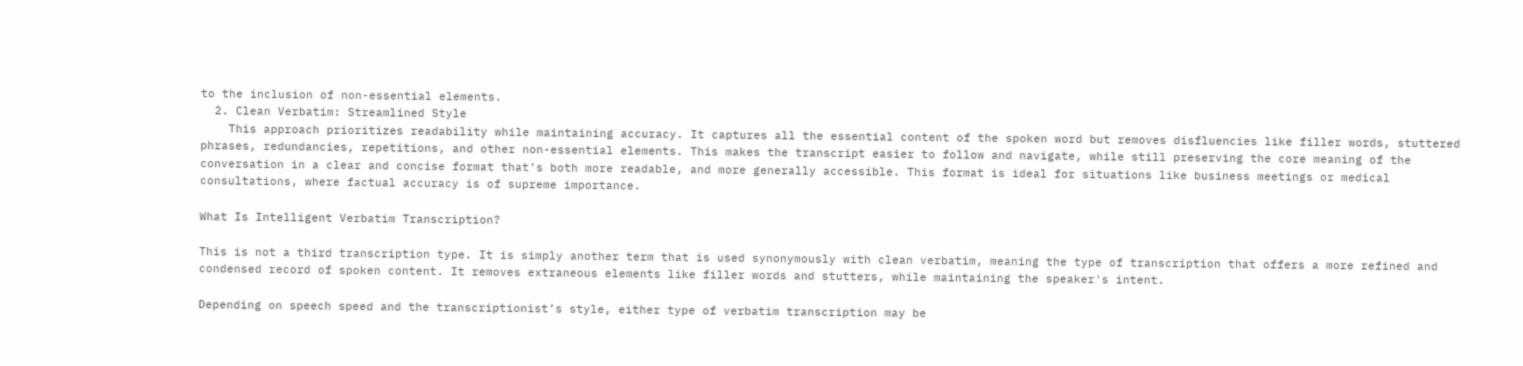to the inclusion of non-essential elements.
  2. Clean Verbatim: Streamlined Style
    This approach prioritizes readability while maintaining accuracy. It captures all the essential content of the spoken word but removes disfluencies like filler words, stuttered phrases, redundancies, repetitions, and other non-essential elements. This makes the transcript easier to follow and navigate, while still preserving the core meaning of the conversation in a clear and concise format that’s both more readable, and more generally accessible. This format is ideal for situations like business meetings or medical consultations, where factual accuracy is of supreme importance.

What Is Intelligent Verbatim Transcription?

This is not a third transcription type. It is simply another term that is used synonymously with clean verbatim, meaning the type of transcription that offers a more refined and condensed record of spoken content. It removes extraneous elements like filler words and stutters, while maintaining the speaker's intent.

Depending on speech speed and the transcriptionist’s style, either type of verbatim transcription may be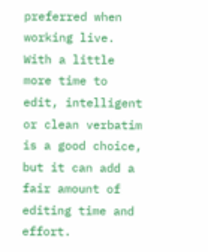preferred when working live. With a little more time to edit, intelligent or clean verbatim is a good choice, but it can add a fair amount of editing time and effort.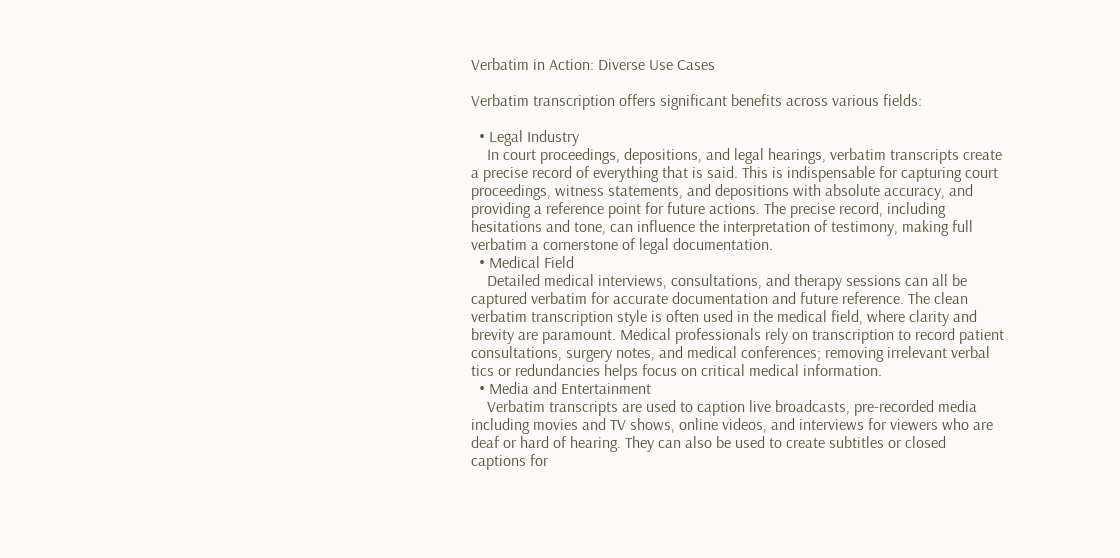Verbatim in Action: Diverse Use Cases

Verbatim transcription offers significant benefits across various fields:

  • Legal Industry
    In court proceedings, depositions, and legal hearings, verbatim transcripts create a precise record of everything that is said. This is indispensable for capturing court proceedings, witness statements, and depositions with absolute accuracy, and providing a reference point for future actions. The precise record, including hesitations and tone, can influence the interpretation of testimony, making full verbatim a cornerstone of legal documentation.
  • Medical Field
    Detailed medical interviews, consultations, and therapy sessions can all be captured verbatim for accurate documentation and future reference. The clean verbatim transcription style is often used in the medical field, where clarity and brevity are paramount. Medical professionals rely on transcription to record patient consultations, surgery notes, and medical conferences; removing irrelevant verbal tics or redundancies helps focus on critical medical information.
  • Media and Entertainment
    Verbatim transcripts are used to caption live broadcasts, pre-recorded media including movies and TV shows, online videos, and interviews for viewers who are deaf or hard of hearing. They can also be used to create subtitles or closed captions for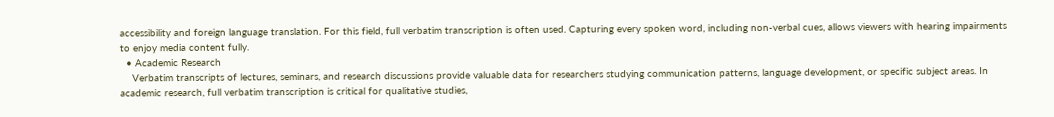accessibility and foreign language translation. For this field, full verbatim transcription is often used. Capturing every spoken word, including non-verbal cues, allows viewers with hearing impairments to enjoy media content fully.
  • Academic Research
    Verbatim transcripts of lectures, seminars, and research discussions provide valuable data for researchers studying communication patterns, language development, or specific subject areas. In academic research, full verbatim transcription is critical for qualitative studies,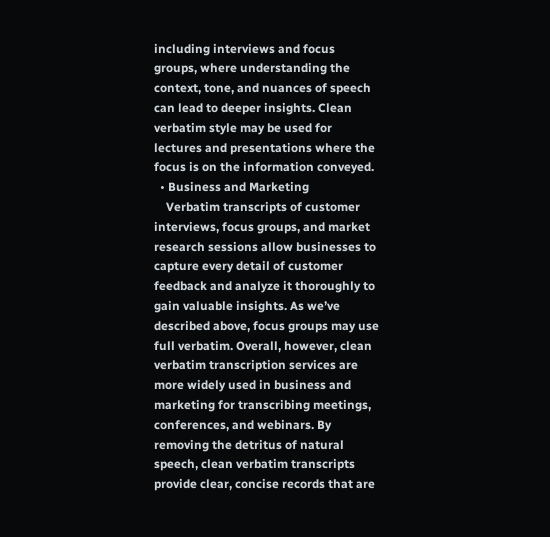including interviews and focus groups, where understanding the context, tone, and nuances of speech can lead to deeper insights. Clean verbatim style may be used for lectures and presentations where the focus is on the information conveyed.
  • Business and Marketing
    Verbatim transcripts of customer interviews, focus groups, and market research sessions allow businesses to capture every detail of customer feedback and analyze it thoroughly to gain valuable insights. As we’ve described above, focus groups may use full verbatim. Overall, however, clean verbatim transcription services are more widely used in business and marketing for transcribing meetings, conferences, and webinars. By removing the detritus of natural speech, clean verbatim transcripts provide clear, concise records that are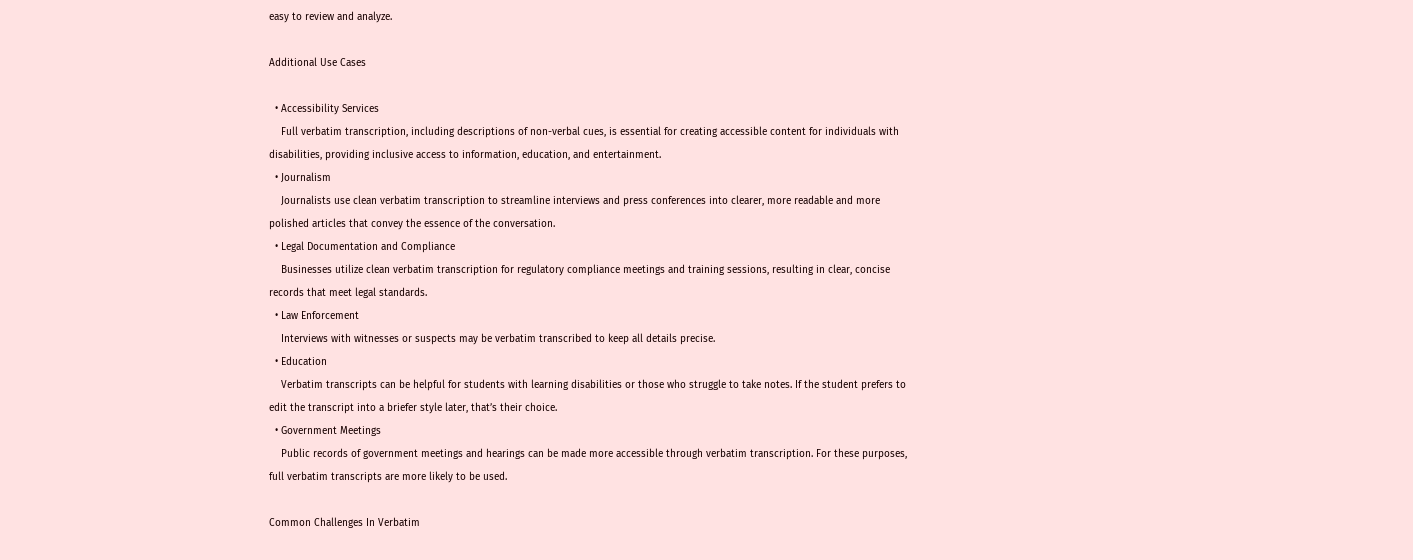easy to review and analyze.

Additional Use Cases

  • Accessibility Services
    Full verbatim transcription, including descriptions of non-verbal cues, is essential for creating accessible content for individuals with disabilities, providing inclusive access to information, education, and entertainment.
  • Journalism
    Journalists use clean verbatim transcription to streamline interviews and press conferences into clearer, more readable and more polished articles that convey the essence of the conversation.
  • Legal Documentation and Compliance
    Businesses utilize clean verbatim transcription for regulatory compliance meetings and training sessions, resulting in clear, concise records that meet legal standards.
  • Law Enforcement
    Interviews with witnesses or suspects may be verbatim transcribed to keep all details precise.
  • Education
    Verbatim transcripts can be helpful for students with learning disabilities or those who struggle to take notes. If the student prefers to edit the transcript into a briefer style later, that’s their choice.
  • Government Meetings
    Public records of government meetings and hearings can be made more accessible through verbatim transcription. For these purposes, full verbatim transcripts are more likely to be used.

Common Challenges In Verbatim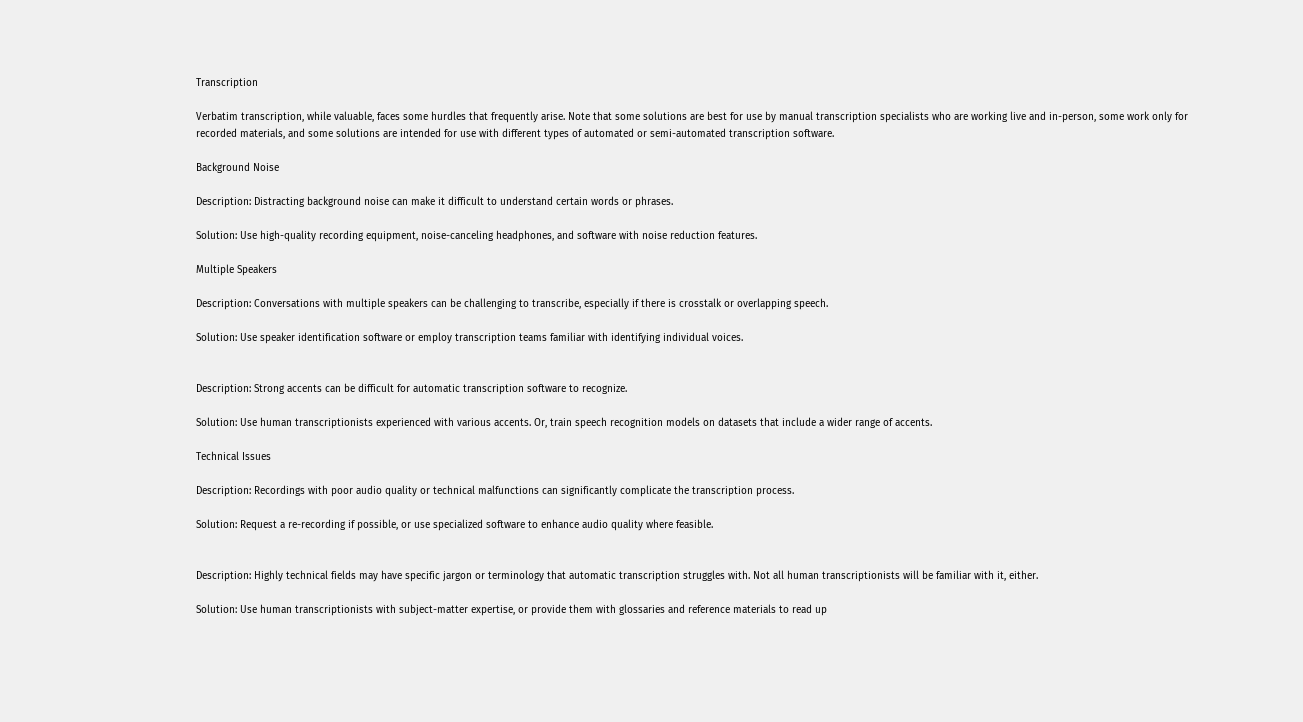Transcription

Verbatim transcription, while valuable, faces some hurdles that frequently arise. Note that some solutions are best for use by manual transcription specialists who are working live and in-person, some work only for recorded materials, and some solutions are intended for use with different types of automated or semi-automated transcription software.

Background Noise

Description: Distracting background noise can make it difficult to understand certain words or phrases.

Solution: Use high-quality recording equipment, noise-canceling headphones, and software with noise reduction features.

Multiple Speakers

Description: Conversations with multiple speakers can be challenging to transcribe, especially if there is crosstalk or overlapping speech.

Solution: Use speaker identification software or employ transcription teams familiar with identifying individual voices.


Description: Strong accents can be difficult for automatic transcription software to recognize.

Solution: Use human transcriptionists experienced with various accents. Or, train speech recognition models on datasets that include a wider range of accents.

Technical Issues

Description: Recordings with poor audio quality or technical malfunctions can significantly complicate the transcription process.

Solution: Request a re-recording if possible, or use specialized software to enhance audio quality where feasible.


Description: Highly technical fields may have specific jargon or terminology that automatic transcription struggles with. Not all human transcriptionists will be familiar with it, either.

Solution: Use human transcriptionists with subject-matter expertise, or provide them with glossaries and reference materials to read up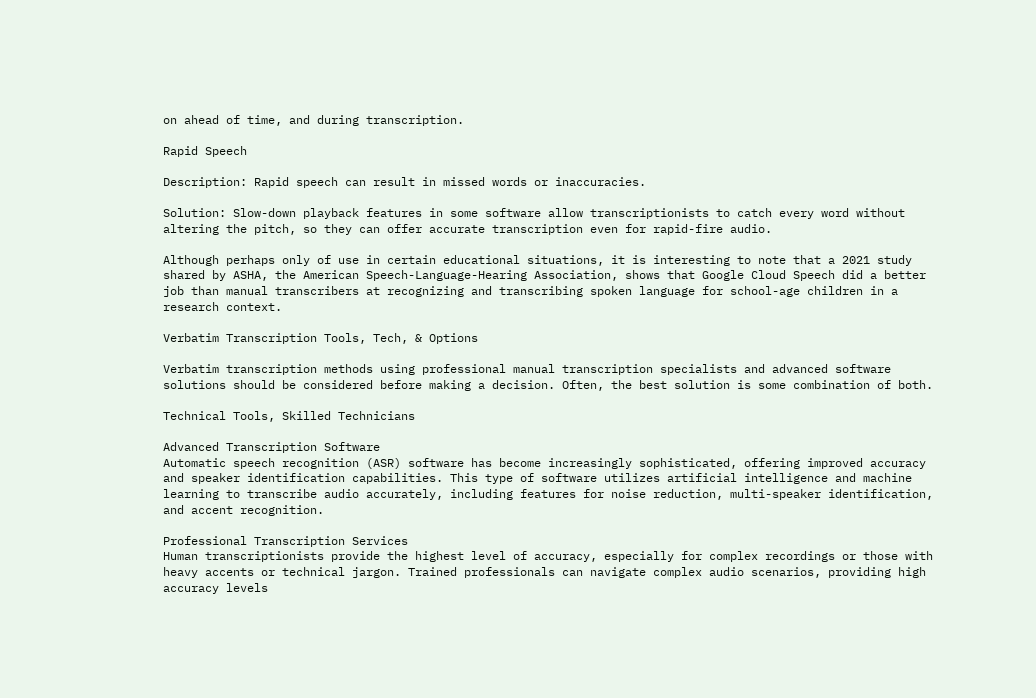on ahead of time, and during transcription.

Rapid Speech

Description: Rapid speech can result in missed words or inaccuracies.

Solution: Slow-down playback features in some software allow transcriptionists to catch every word without altering the pitch, so they can offer accurate transcription even for rapid-fire audio.

Although perhaps only of use in certain educational situations, it is interesting to note that a 2021 study shared by ASHA, the American Speech-Language-Hearing Association, shows that Google Cloud Speech did a better job than manual transcribers at recognizing and transcribing spoken language for school-age children in a research context.

Verbatim Transcription Tools, Tech, & Options

Verbatim transcription methods using professional manual transcription specialists and advanced software solutions should be considered before making a decision. Often, the best solution is some combination of both.

Technical Tools, Skilled Technicians

Advanced Transcription Software
Automatic speech recognition (ASR) software has become increasingly sophisticated, offering improved accuracy and speaker identification capabilities. This type of software utilizes artificial intelligence and machine learning to transcribe audio accurately, including features for noise reduction, multi-speaker identification, and accent recognition.

Professional Transcription Services
Human transcriptionists provide the highest level of accuracy, especially for complex recordings or those with heavy accents or technical jargon. Trained professionals can navigate complex audio scenarios, providing high accuracy levels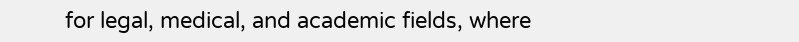for legal, medical, and academic fields, where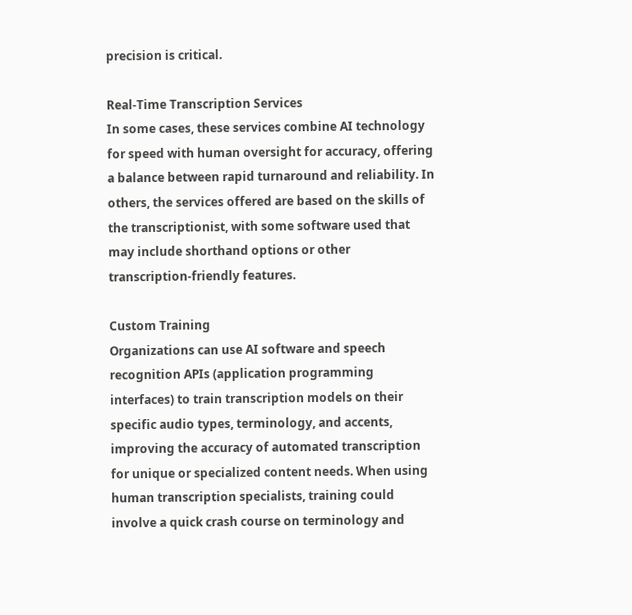precision is critical.

Real-Time Transcription Services
In some cases, these services combine AI technology for speed with human oversight for accuracy, offering a balance between rapid turnaround and reliability. In others, the services offered are based on the skills of the transcriptionist, with some software used that may include shorthand options or other transcription-friendly features.

Custom Training
Organizations can use AI software and speech recognition APIs (application programming interfaces) to train transcription models on their specific audio types, terminology, and accents, improving the accuracy of automated transcription for unique or specialized content needs. When using human transcription specialists, training could involve a quick crash course on terminology and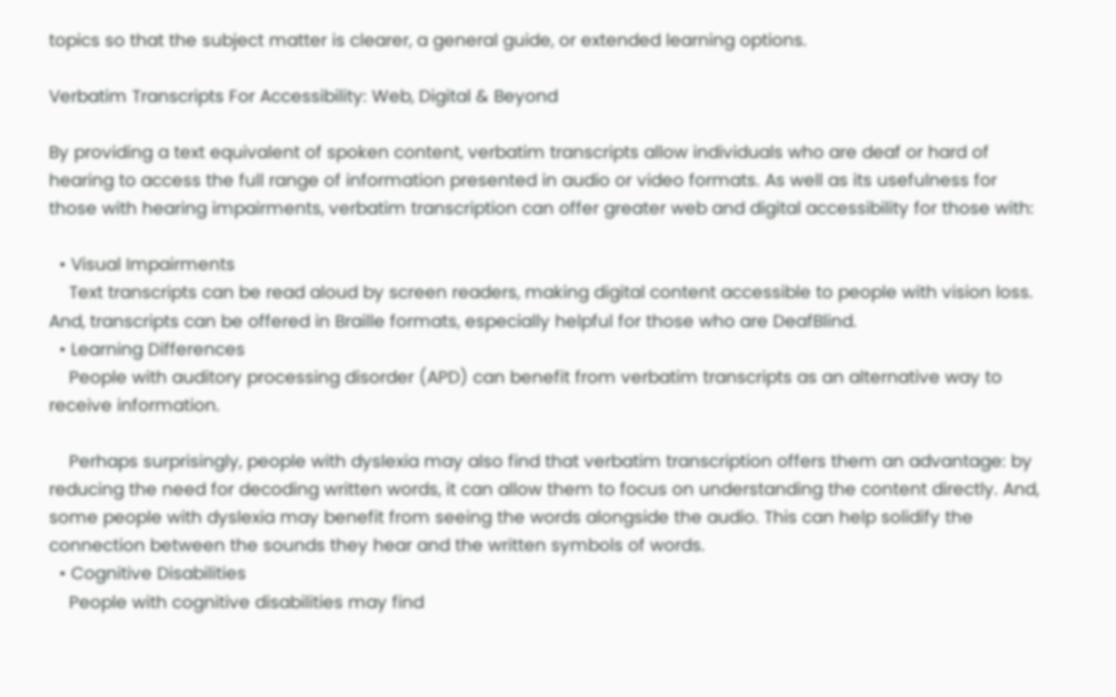topics so that the subject matter is clearer, a general guide, or extended learning options.

Verbatim Transcripts For Accessibility: Web, Digital & Beyond

By providing a text equivalent of spoken content, verbatim transcripts allow individuals who are deaf or hard of hearing to access the full range of information presented in audio or video formats. As well as its usefulness for those with hearing impairments, verbatim transcription can offer greater web and digital accessibility for those with:

  • Visual Impairments
    Text transcripts can be read aloud by screen readers, making digital content accessible to people with vision loss. And, transcripts can be offered in Braille formats, especially helpful for those who are DeafBlind.
  • Learning Differences
    People with auditory processing disorder (APD) can benefit from verbatim transcripts as an alternative way to receive information.

    Perhaps surprisingly, people with dyslexia may also find that verbatim transcription offers them an advantage: by reducing the need for decoding written words, it can allow them to focus on understanding the content directly. And, some people with dyslexia may benefit from seeing the words alongside the audio. This can help solidify the connection between the sounds they hear and the written symbols of words.
  • Cognitive Disabilities
    People with cognitive disabilities may find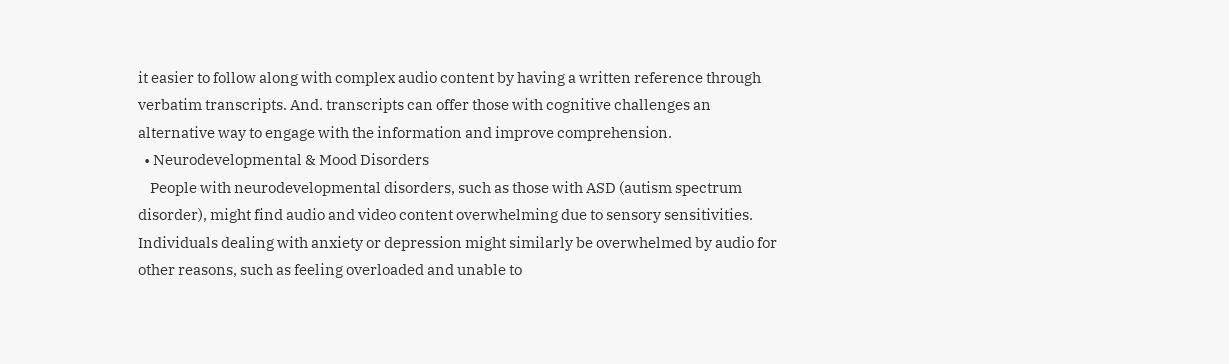it easier to follow along with complex audio content by having a written reference through verbatim transcripts. And. transcripts can offer those with cognitive challenges an alternative way to engage with the information and improve comprehension.
  • Neurodevelopmental & Mood Disorders
    People with neurodevelopmental disorders, such as those with ASD (autism spectrum disorder), might find audio and video content overwhelming due to sensory sensitivities. Individuals dealing with anxiety or depression might similarly be overwhelmed by audio for other reasons, such as feeling overloaded and unable to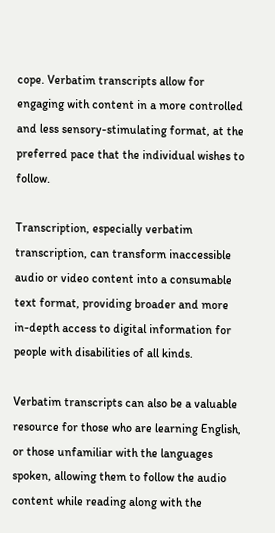cope. Verbatim transcripts allow for engaging with content in a more controlled and less sensory-stimulating format, at the preferred pace that the individual wishes to follow.

Transcription, especially verbatim transcription, can transform inaccessible audio or video content into a consumable text format, providing broader and more in-depth access to digital information for people with disabilities of all kinds.

Verbatim transcripts can also be a valuable resource for those who are learning English, or those unfamiliar with the languages spoken, allowing them to follow the audio content while reading along with the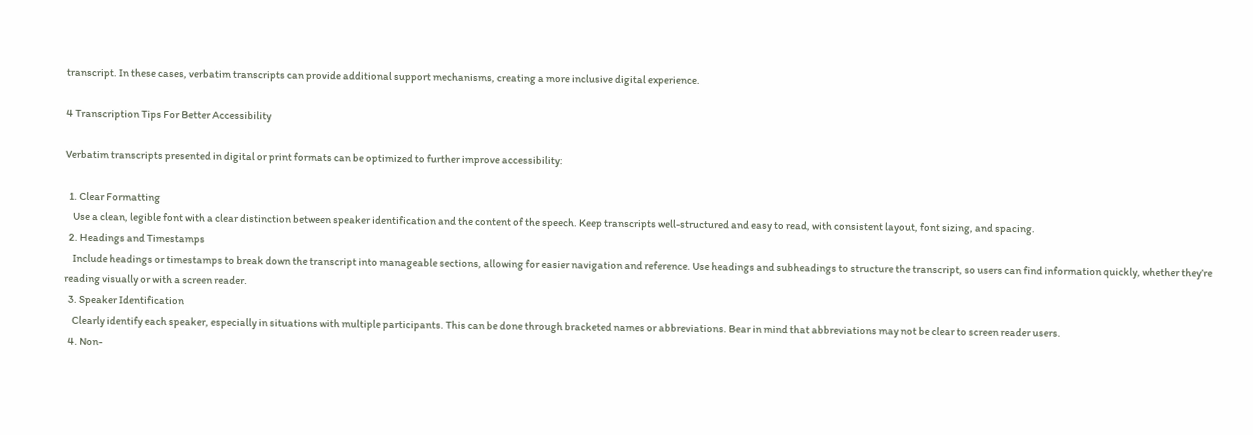transcript. In these cases, verbatim transcripts can provide additional support mechanisms, creating a more inclusive digital experience.

4 Transcription Tips For Better Accessibility

Verbatim transcripts presented in digital or print formats can be optimized to further improve accessibility:

  1. Clear Formatting
    Use a clean, legible font with a clear distinction between speaker identification and the content of the speech. Keep transcripts well-structured and easy to read, with consistent layout, font sizing, and spacing.
  2. Headings and Timestamps
    Include headings or timestamps to break down the transcript into manageable sections, allowing for easier navigation and reference. Use headings and subheadings to structure the transcript, so users can find information quickly, whether they’re reading visually or with a screen reader.
  3. Speaker Identification
    Clearly identify each speaker, especially in situations with multiple participants. This can be done through bracketed names or abbreviations. Bear in mind that abbreviations may not be clear to screen reader users.
  4. Non-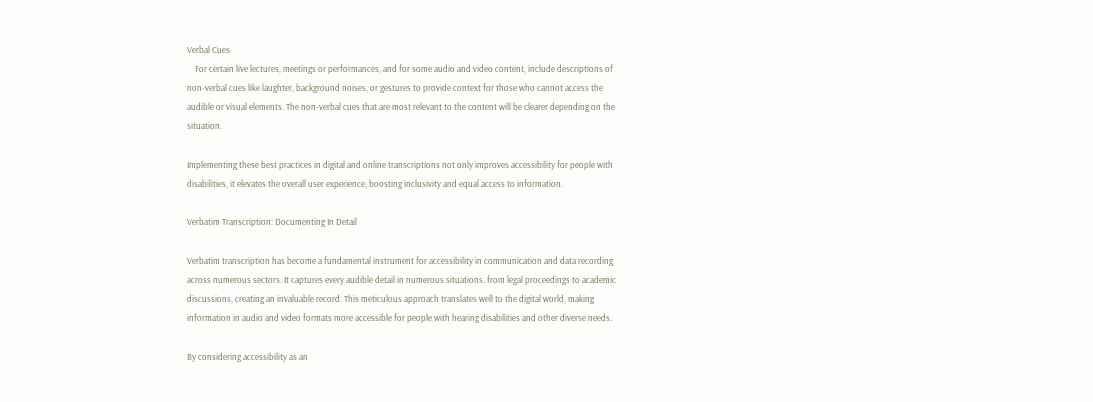Verbal Cues
    For certain live lectures, meetings or performances, and for some audio and video content, include descriptions of non-verbal cues like laughter, background noises, or gestures to provide context for those who cannot access the audible or visual elements. The non-verbal cues that are most relevant to the content will be clearer depending on the situation.

Implementing these best practices in digital and online transcriptions not only improves accessibility for people with disabilities, it elevates the overall user experience, boosting inclusivity and equal access to information.

Verbatim Transcription: Documenting In Detail

Verbatim transcription has become a fundamental instrument for accessibility in communication and data recording across numerous sectors. It captures every audible detail in numerous situations, from legal proceedings to academic discussions, creating an invaluable record. This meticulous approach translates well to the digital world, making information in audio and video formats more accessible for people with hearing disabilities and other diverse needs.

By considering accessibility as an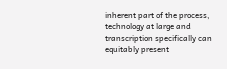inherent part of the process, technology at large and transcription specifically can equitably present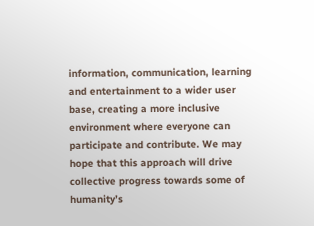information, communication, learning and entertainment to a wider user base, creating a more inclusive environment where everyone can participate and contribute. We may hope that this approach will drive collective progress towards some of humanity’s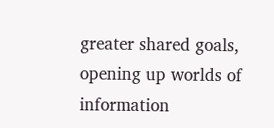greater shared goals, opening up worlds of information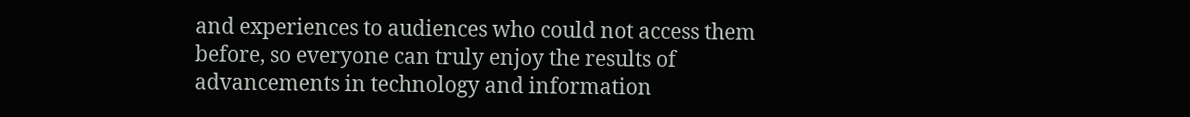and experiences to audiences who could not access them before, so everyone can truly enjoy the results of advancements in technology and information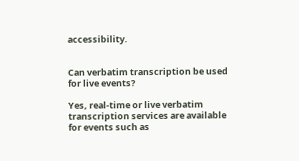accessibility.


Can verbatim transcription be used for live events?

Yes, real-time or live verbatim transcription services are available for events such as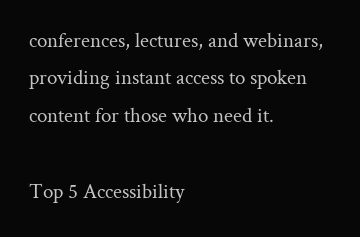conferences, lectures, and webinars, providing instant access to spoken content for those who need it.

Top 5 Accessibility